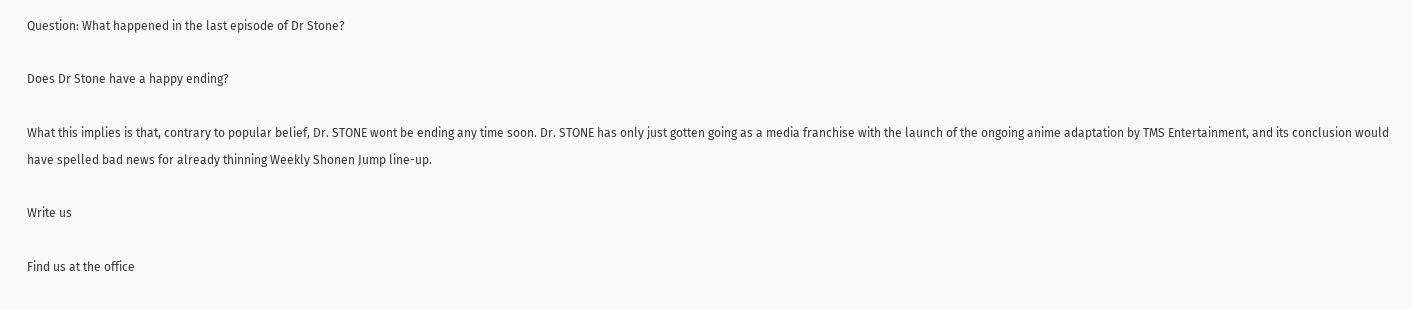Question: What happened in the last episode of Dr Stone?

Does Dr Stone have a happy ending?

What this implies is that, contrary to popular belief, Dr. STONE wont be ending any time soon. Dr. STONE has only just gotten going as a media franchise with the launch of the ongoing anime adaptation by TMS Entertainment, and its conclusion would have spelled bad news for already thinning Weekly Shonen Jump line-up.

Write us

Find us at the office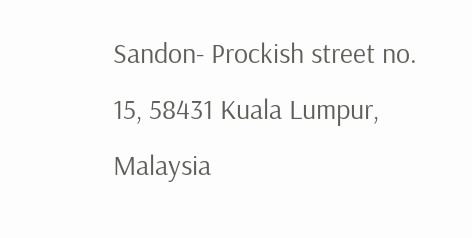Sandon- Prockish street no. 15, 58431 Kuala Lumpur, Malaysia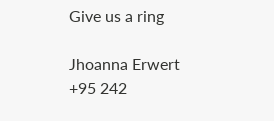Give us a ring

Jhoanna Erwert
+95 242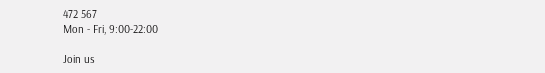472 567
Mon - Fri, 9:00-22:00

Join us